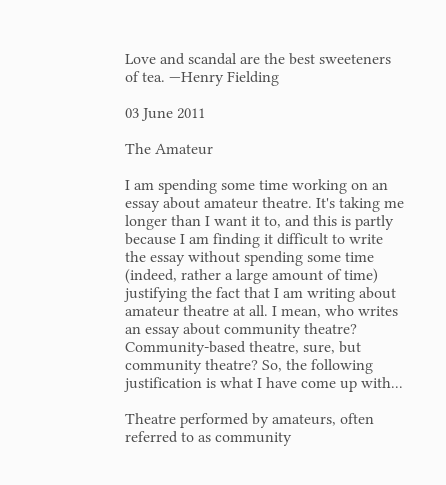Love and scandal are the best sweeteners of tea. —Henry Fielding

03 June 2011

The Amateur

I am spending some time working on an essay about amateur theatre. It's taking me longer than I want it to, and this is partly because I am finding it difficult to write the essay without spending some time (indeed, rather a large amount of time) justifying the fact that I am writing about amateur theatre at all. I mean, who writes an essay about community theatre? Community-based theatre, sure, but community theatre? So, the following justification is what I have come up with...

Theatre performed by amateurs, often referred to as community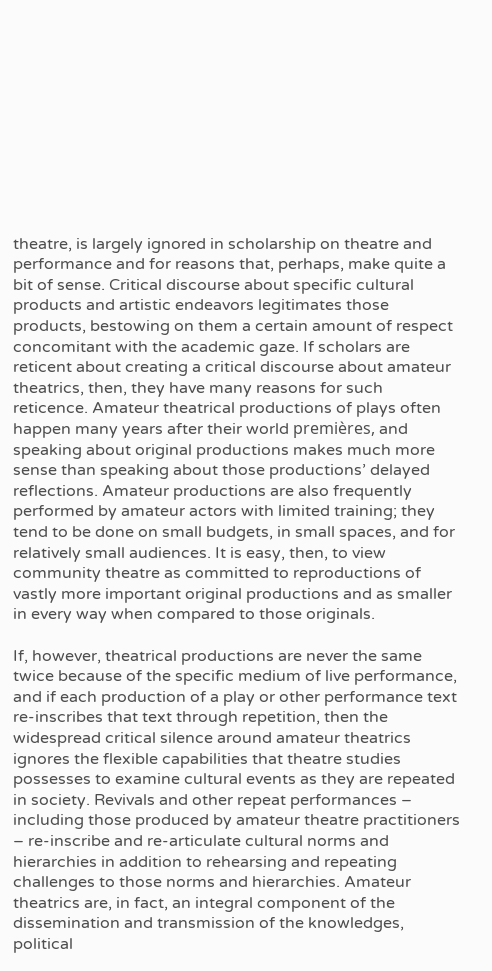theatre, is largely ignored in scholarship on theatre and performance and for reasons that, perhaps, make quite a bit of sense. Critical discourse about specific cultural products and artistic endeavors legitimates those products, bestowing on them a certain amount of respect concomitant with the academic gaze. If scholars are reticent about creating a critical discourse about amateur theatrics, then, they have many reasons for such reticence. Amateur theatrical productions of plays often happen many years after their world premières, and speaking about original productions makes much more sense than speaking about those productions’ delayed reflections. Amateur productions are also frequently performed by amateur actors with limited training; they tend to be done on small budgets, in small spaces, and for relatively small audiences. It is easy, then, to view community theatre as committed to reproductions of vastly more important original productions and as smaller in every way when compared to those originals.

If, however, theatrical productions are never the same twice because of the specific medium of live performance, and if each production of a play or other performance text re-inscribes that text through repetition, then the widespread critical silence around amateur theatrics ignores the flexible capabilities that theatre studies possesses to examine cultural events as they are repeated in society. Revivals and other repeat performances – including those produced by amateur theatre practitioners – re-inscribe and re-articulate cultural norms and hierarchies in addition to rehearsing and repeating challenges to those norms and hierarchies. Amateur theatrics are, in fact, an integral component of the dissemination and transmission of the knowledges, political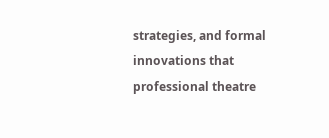strategies, and formal innovations that professional theatre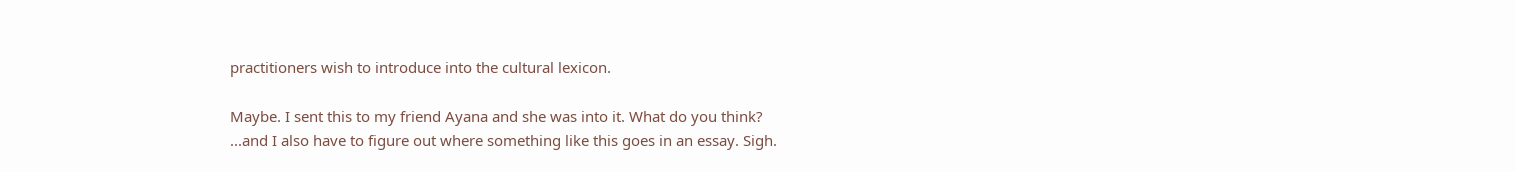practitioners wish to introduce into the cultural lexicon.

Maybe. I sent this to my friend Ayana and she was into it. What do you think?
...and I also have to figure out where something like this goes in an essay. Sigh.